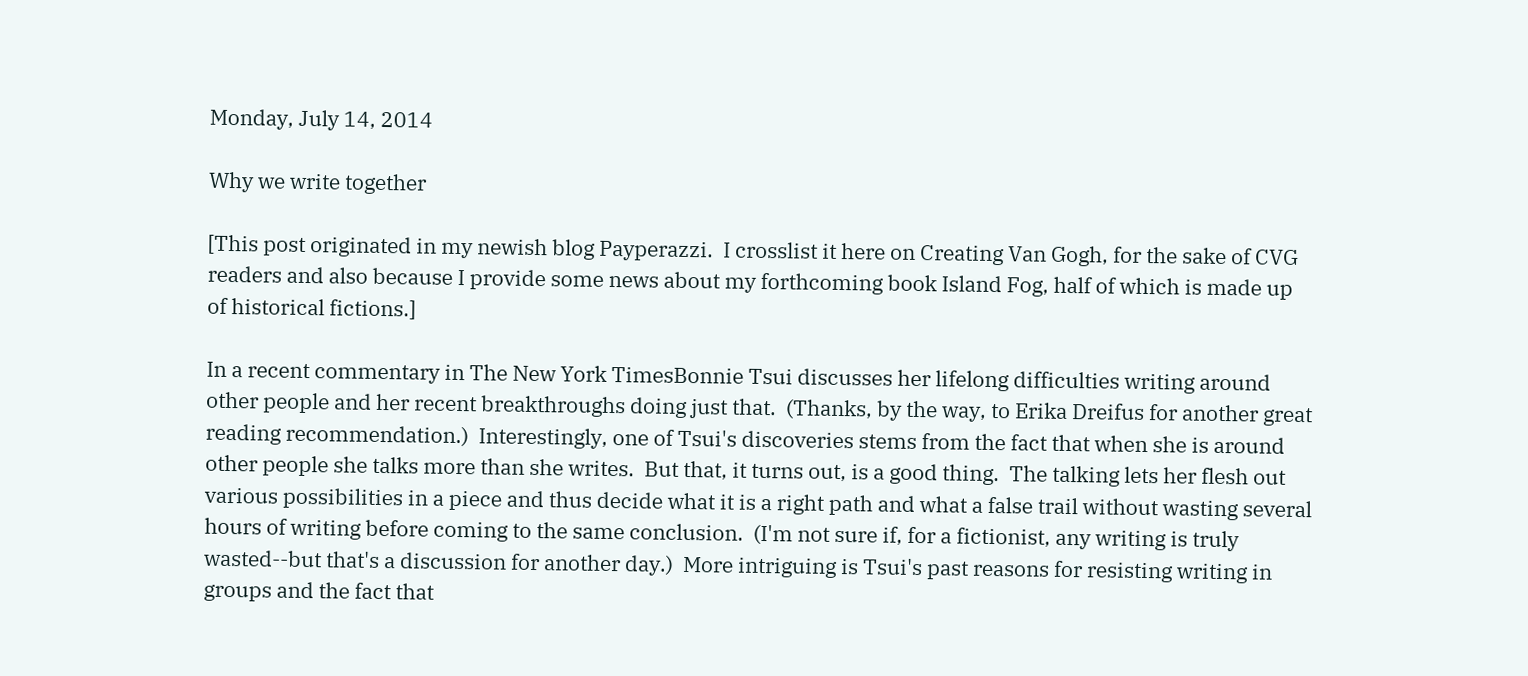Monday, July 14, 2014

Why we write together

[This post originated in my newish blog Payperazzi.  I crosslist it here on Creating Van Gogh, for the sake of CVG readers and also because I provide some news about my forthcoming book Island Fog, half of which is made up of historical fictions.]

In a recent commentary in The New York TimesBonnie Tsui discusses her lifelong difficulties writing around other people and her recent breakthroughs doing just that.  (Thanks, by the way, to Erika Dreifus for another great reading recommendation.)  Interestingly, one of Tsui's discoveries stems from the fact that when she is around other people she talks more than she writes.  But that, it turns out, is a good thing.  The talking lets her flesh out various possibilities in a piece and thus decide what it is a right path and what a false trail without wasting several hours of writing before coming to the same conclusion.  (I'm not sure if, for a fictionist, any writing is truly wasted--but that's a discussion for another day.)  More intriguing is Tsui's past reasons for resisting writing in groups and the fact that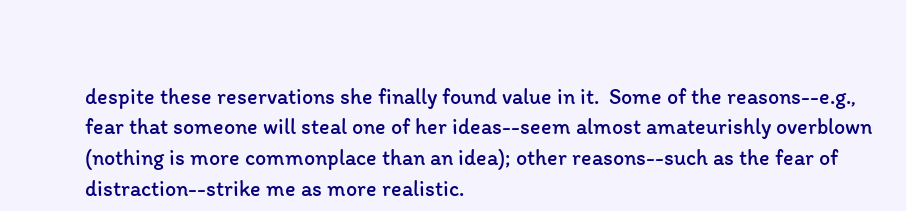despite these reservations she finally found value in it.  Some of the reasons--e.g., fear that someone will steal one of her ideas--seem almost amateurishly overblown (nothing is more commonplace than an idea); other reasons--such as the fear of distraction--strike me as more realistic.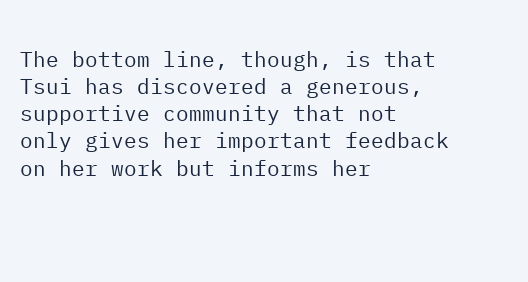The bottom line, though, is that Tsui has discovered a generous, supportive community that not only gives her important feedback on her work but informs her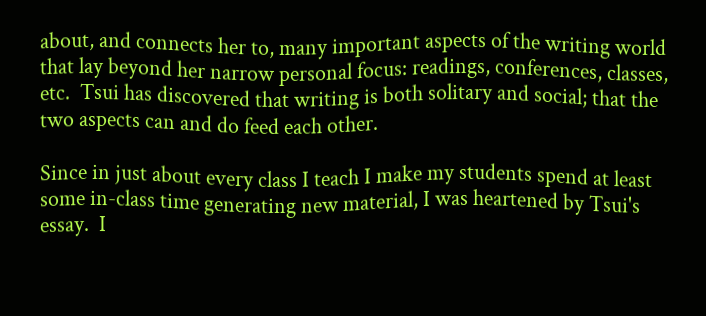about, and connects her to, many important aspects of the writing world that lay beyond her narrow personal focus: readings, conferences, classes, etc.  Tsui has discovered that writing is both solitary and social; that the two aspects can and do feed each other.

Since in just about every class I teach I make my students spend at least some in-class time generating new material, I was heartened by Tsui's essay.  I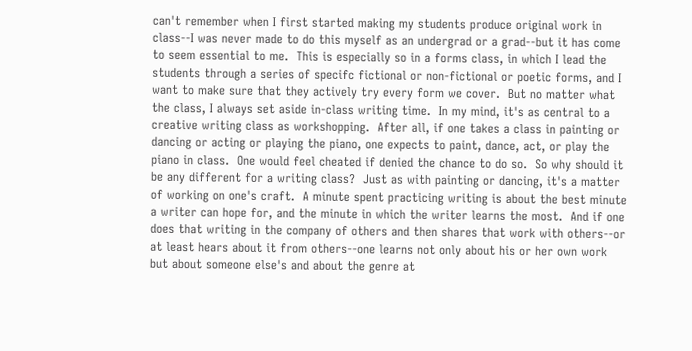can't remember when I first started making my students produce original work in class--I was never made to do this myself as an undergrad or a grad--but it has come to seem essential to me.  This is especially so in a forms class, in which I lead the students through a series of specifc fictional or non-fictional or poetic forms, and I want to make sure that they actively try every form we cover.  But no matter what the class, I always set aside in-class writing time.  In my mind, it's as central to a creative writing class as workshopping.  After all, if one takes a class in painting or dancing or acting or playing the piano, one expects to paint, dance, act, or play the piano in class.  One would feel cheated if denied the chance to do so.  So why should it be any different for a writing class?  Just as with painting or dancing, it's a matter of working on one's craft.  A minute spent practicing writing is about the best minute a writer can hope for, and the minute in which the writer learns the most.  And if one does that writing in the company of others and then shares that work with others--or at least hears about it from others--one learns not only about his or her own work but about someone else's and about the genre at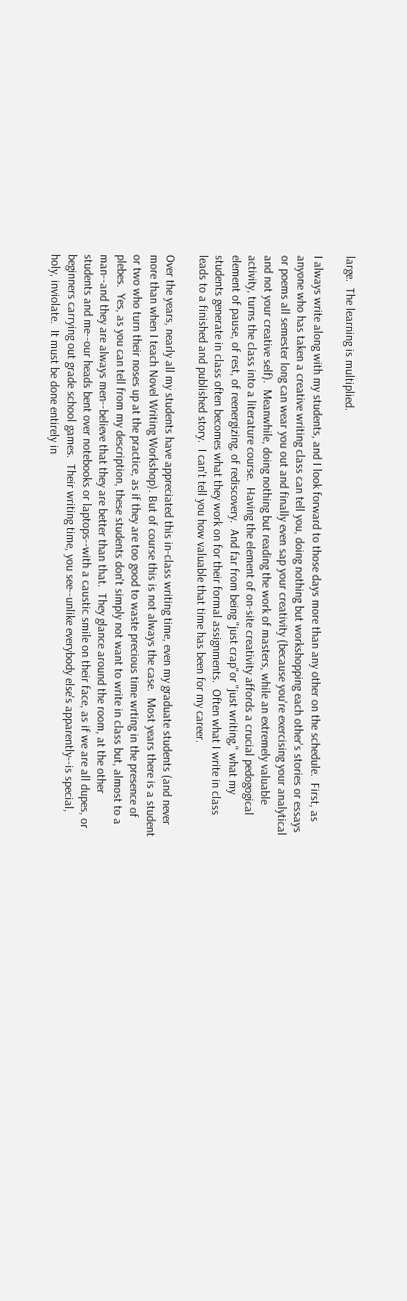large.  The learning is multiplied.

I always write along with my students, and I look forward to those days more than any other on the schedule.  First, as anyone who has taken a creative writing class can tell you, doing nothing but workshopping each other's stories or essays or poems all semester long can wear you out and finally even sap your creativity (because you're exercising your analytical and not your creative self).  Meanwhile, doing nothing but reading the work of masters, while an extremely valuable activity, turns the class into a literature course.  Having the element of on-site creativity affords a crucial pedogogical element of pause, of rest, of reenergizing, of rediscovery.  And far from being "just crap"or "just writing," what my students generate in class often becomes what they work on for their formal assignments.  Often what I write in class leads to a finished and published story.  I can't tell you how valuable that time has been for my career.

Over the years, nearly all my students have appreciated this in-class writing time, even my graduate students (and never more than when I teach Novel Writing Workshop). But of course this is not always the case.  Most years there is a student or two who turn their noses up at the practice, as if they are too good to waste precious time wrting in the presence of plebes.  Yes, as you can tell from my description, these students don't simply not want to write in class but, almost to a man--and they are always men--believe that they are better than that.  They glance around the room, at the other students and me--our heads bent over notebooks or laptops--with a caustic smile on their face, as if we are all dupes, or beginners carrying out grade school games.  Their writing time, you see--unlike everybody else's apparently--is special, holy, inviolate.  It must be done entirely in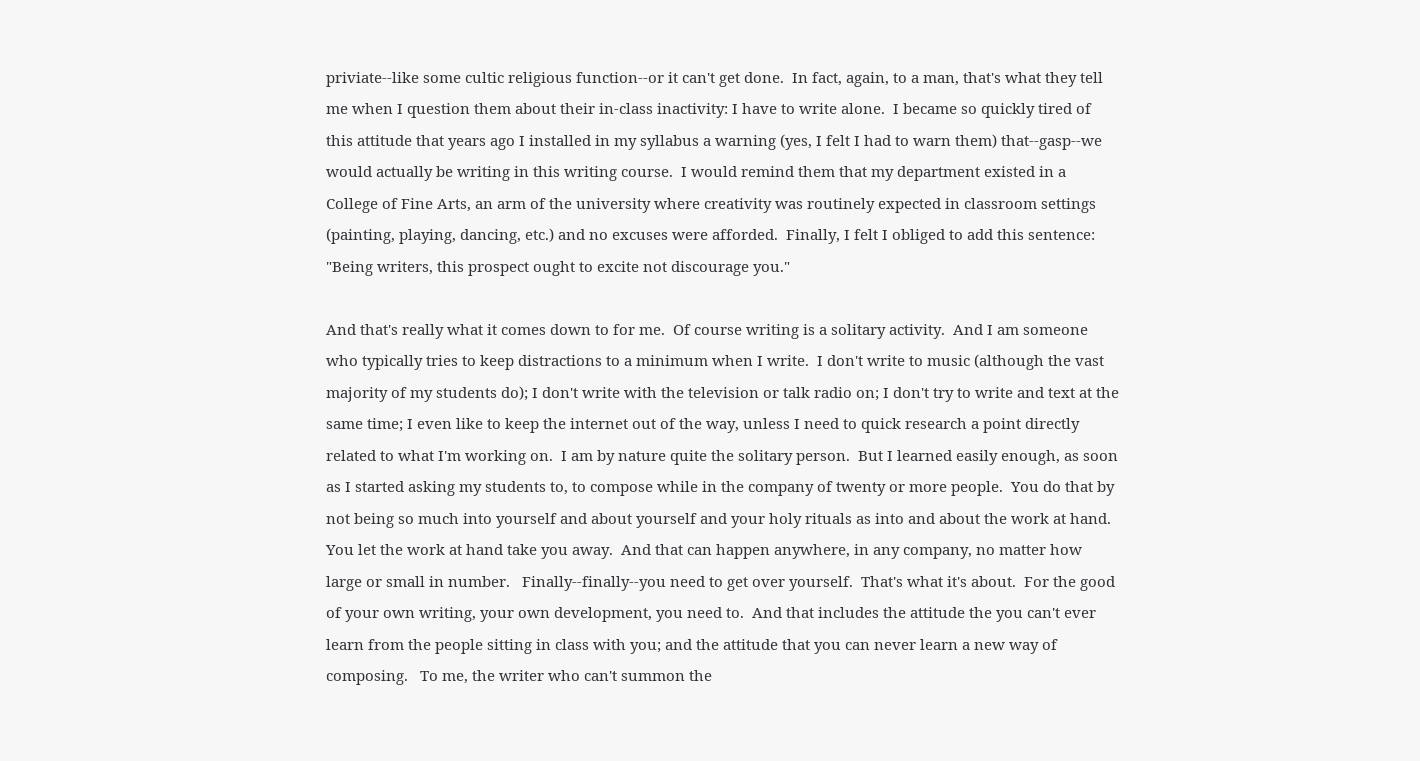priviate--like some cultic religious function--or it can't get done.  In fact, again, to a man, that's what they tell me when I question them about their in-class inactivity: I have to write alone.  I became so quickly tired of this attitude that years ago I installed in my syllabus a warning (yes, I felt I had to warn them) that--gasp--we would actually be writing in this writing course.  I would remind them that my department existed in a College of Fine Arts, an arm of the university where creativity was routinely expected in classroom settings (painting, playing, dancing, etc.) and no excuses were afforded.  Finally, I felt I obliged to add this sentence:  "Being writers, this prospect ought to excite not discourage you."

And that's really what it comes down to for me.  Of course writing is a solitary activity.  And I am someone who typically tries to keep distractions to a minimum when I write.  I don't write to music (although the vast majority of my students do); I don't write with the television or talk radio on; I don't try to write and text at the same time; I even like to keep the internet out of the way, unless I need to quick research a point directly related to what I'm working on.  I am by nature quite the solitary person.  But I learned easily enough, as soon as I started asking my students to, to compose while in the company of twenty or more people.  You do that by not being so much into yourself and about yourself and your holy rituals as into and about the work at hand.  You let the work at hand take you away.  And that can happen anywhere, in any company, no matter how large or small in number.   Finally--finally--you need to get over yourself.  That's what it's about.  For the good of your own writing, your own development, you need to.  And that includes the attitude the you can't ever learn from the people sitting in class with you; and the attitude that you can never learn a new way of composing.   To me, the writer who can't summon the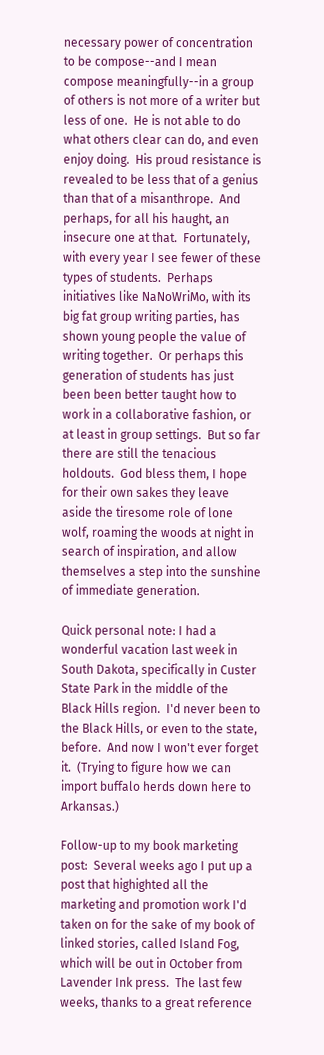necessary power of concentration to be compose--and I mean compose meaningfully--in a group of others is not more of a writer but less of one.  He is not able to do what others clear can do, and even enjoy doing.  His proud resistance is revealed to be less that of a genius than that of a misanthrope.  And perhaps, for all his haught, an insecure one at that.  Fortunately, with every year I see fewer of these types of students.  Perhaps initiatives like NaNoWriMo, with its big fat group writing parties, has shown young people the value of writing together.  Or perhaps this generation of students has just been been better taught how to work in a collaborative fashion, or at least in group settings.  But so far there are still the tenacious holdouts.  God bless them, I hope for their own sakes they leave aside the tiresome role of lone wolf, roaming the woods at night in search of inspiration, and allow themselves a step into the sunshine of immediate generation.

Quick personal note: I had a wonderful vacation last week in South Dakota, specifically in Custer State Park in the middle of the Black Hills region.  I'd never been to the Black Hills, or even to the state, before.  And now I won't ever forget it.  (Trying to figure how we can import buffalo herds down here to Arkansas.)

Follow-up to my book marketing post:  Several weeks ago I put up a post that highighted all the marketing and promotion work I'd taken on for the sake of my book of linked stories, called Island Fog, which will be out in October from Lavender Ink press.  The last few weeks, thanks to a great reference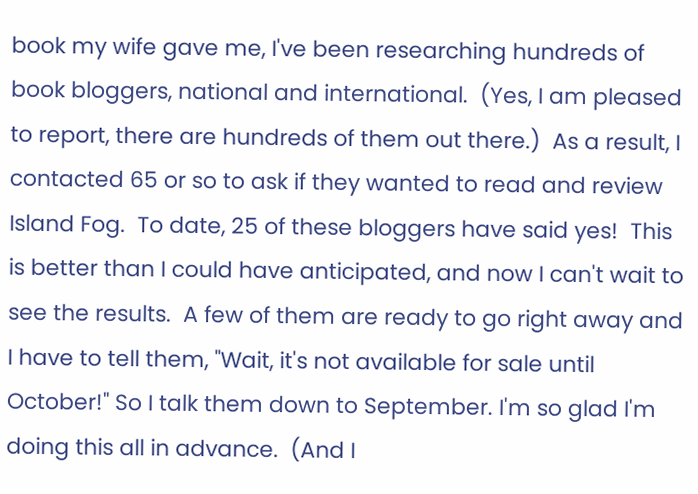book my wife gave me, I've been researching hundreds of book bloggers, national and international.  (Yes, I am pleased to report, there are hundreds of them out there.)  As a result, I contacted 65 or so to ask if they wanted to read and review Island Fog.  To date, 25 of these bloggers have said yes!  This is better than I could have anticipated, and now I can't wait to see the results.  A few of them are ready to go right away and I have to tell them, "Wait, it's not available for sale until October!" So I talk them down to September. I'm so glad I'm doing this all in advance.  (And I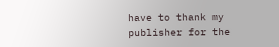have to thank my publisher for the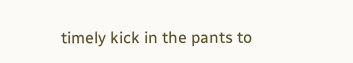timely kick in the pants to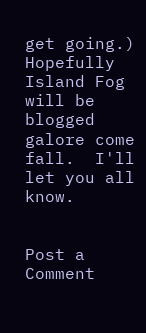get going.)  Hopefully Island Fog will be blogged galore come fall.  I'll let you all know.


Post a Comment